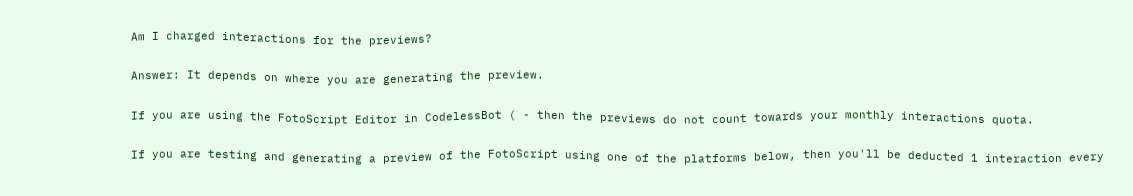Am I charged interactions for the previews?

Answer: It depends on where you are generating the preview.

If you are using the FotoScript Editor in CodelessBot ( - then the previews do not count towards your monthly interactions quota.

If you are testing and generating a preview of the FotoScript using one of the platforms below, then you'll be deducted 1 interaction every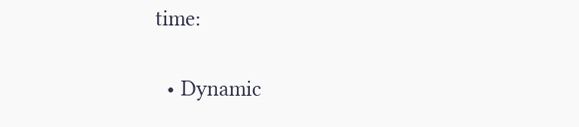time:

  • Dynamic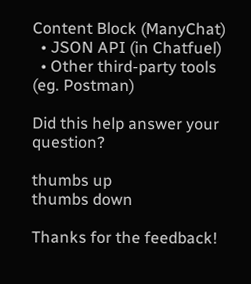Content Block (ManyChat)
  • JSON API (in Chatfuel)
  • Other third-party tools (eg. Postman)

Did this help answer your question?

thumbs up
thumbs down

Thanks for the feedback!